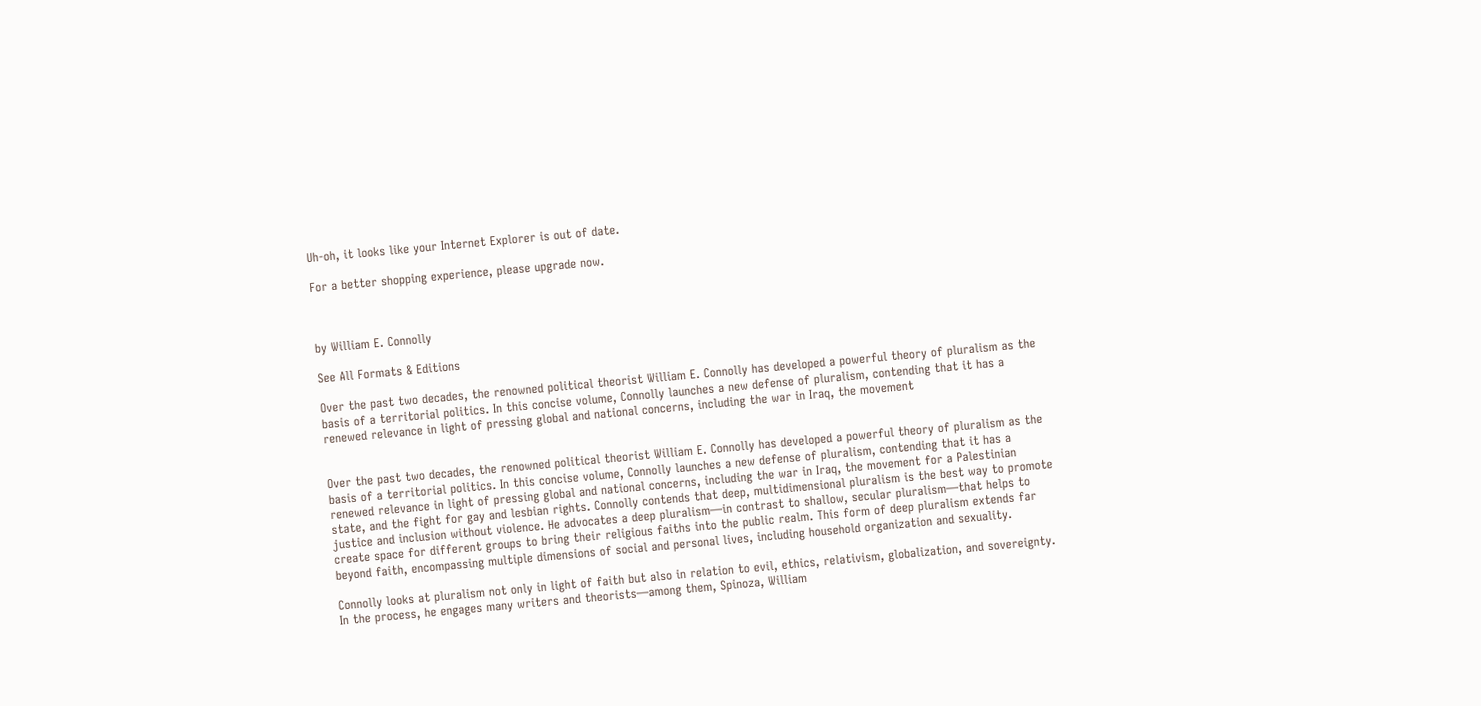Uh-oh, it looks like your Internet Explorer is out of date.

For a better shopping experience, please upgrade now.



by William E. Connolly

See All Formats & Editions

Over the past two decades, the renowned political theorist William E. Connolly has developed a powerful theory of pluralism as the basis of a territorial politics. In this concise volume, Connolly launches a new defense of pluralism, contending that it has a renewed relevance in light of pressing global and national concerns, including the war in Iraq, the movement


Over the past two decades, the renowned political theorist William E. Connolly has developed a powerful theory of pluralism as the basis of a territorial politics. In this concise volume, Connolly launches a new defense of pluralism, contending that it has a renewed relevance in light of pressing global and national concerns, including the war in Iraq, the movement for a Palestinian state, and the fight for gay and lesbian rights. Connolly contends that deep, multidimensional pluralism is the best way to promote justice and inclusion without violence. He advocates a deep pluralism—in contrast to shallow, secular pluralism—that helps to create space for different groups to bring their religious faiths into the public realm. This form of deep pluralism extends far beyond faith, encompassing multiple dimensions of social and personal lives, including household organization and sexuality.

Connolly looks at pluralism not only in light of faith but also in relation to evil, ethics, relativism, globalization, and sovereignty. In the process, he engages many writers and theorists—among them, Spinoza, William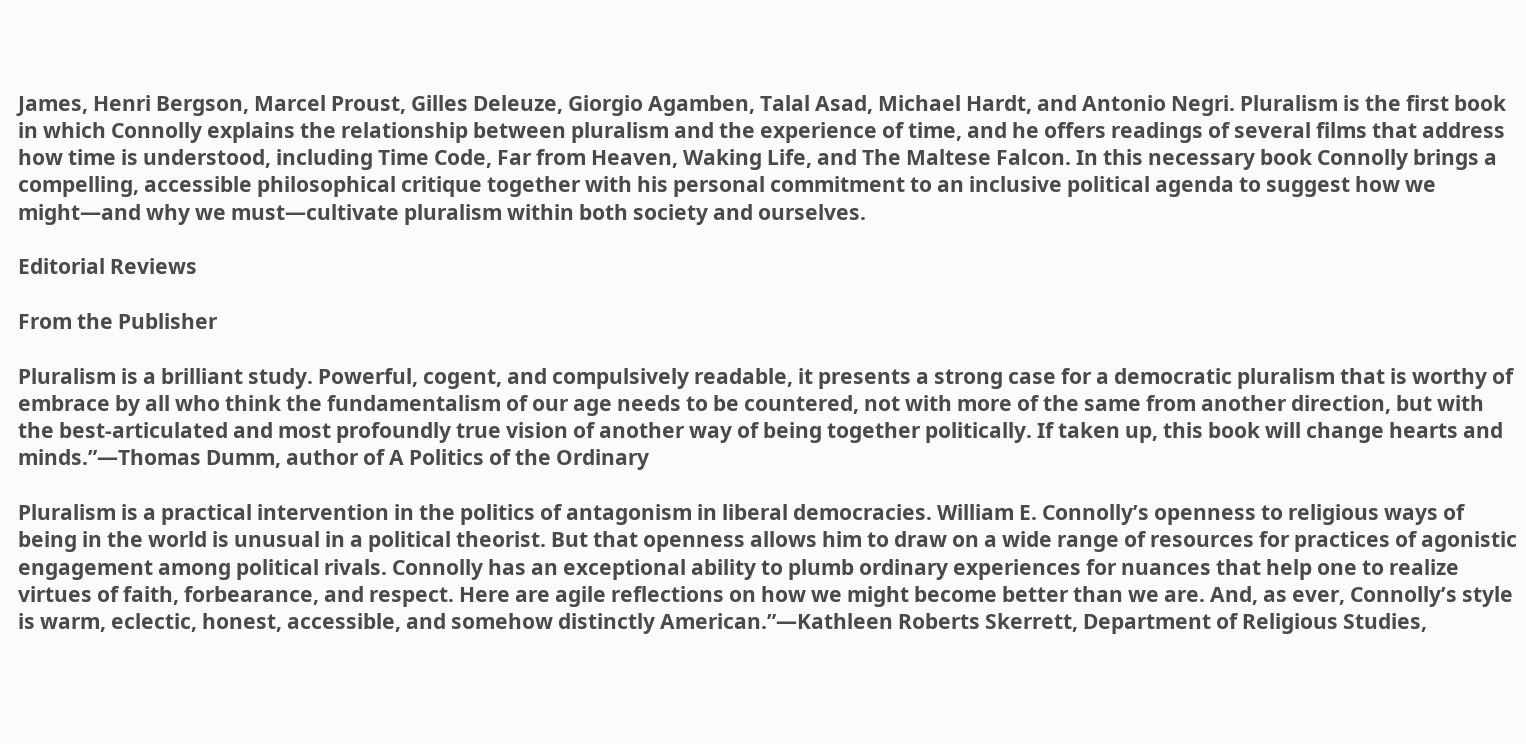James, Henri Bergson, Marcel Proust, Gilles Deleuze, Giorgio Agamben, Talal Asad, Michael Hardt, and Antonio Negri. Pluralism is the first book in which Connolly explains the relationship between pluralism and the experience of time, and he offers readings of several films that address how time is understood, including Time Code, Far from Heaven, Waking Life, and The Maltese Falcon. In this necessary book Connolly brings a compelling, accessible philosophical critique together with his personal commitment to an inclusive political agenda to suggest how we might—and why we must—cultivate pluralism within both society and ourselves.

Editorial Reviews

From the Publisher

Pluralism is a brilliant study. Powerful, cogent, and compulsively readable, it presents a strong case for a democratic pluralism that is worthy of embrace by all who think the fundamentalism of our age needs to be countered, not with more of the same from another direction, but with the best-articulated and most profoundly true vision of another way of being together politically. If taken up, this book will change hearts and minds.”—Thomas Dumm, author of A Politics of the Ordinary

Pluralism is a practical intervention in the politics of antagonism in liberal democracies. William E. Connolly’s openness to religious ways of being in the world is unusual in a political theorist. But that openness allows him to draw on a wide range of resources for practices of agonistic engagement among political rivals. Connolly has an exceptional ability to plumb ordinary experiences for nuances that help one to realize virtues of faith, forbearance, and respect. Here are agile reflections on how we might become better than we are. And, as ever, Connolly’s style is warm, eclectic, honest, accessible, and somehow distinctly American.”—Kathleen Roberts Skerrett, Department of Religious Studies,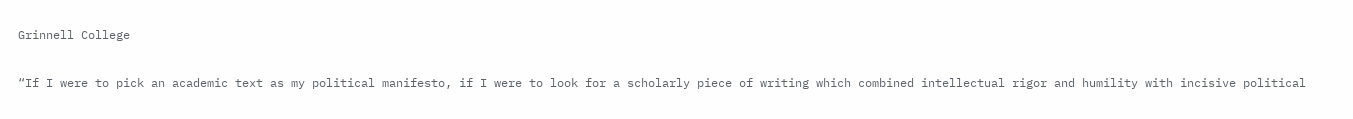Grinnell College

“If I were to pick an academic text as my political manifesto, if I were to look for a scholarly piece of writing which combined intellectual rigor and humility with incisive political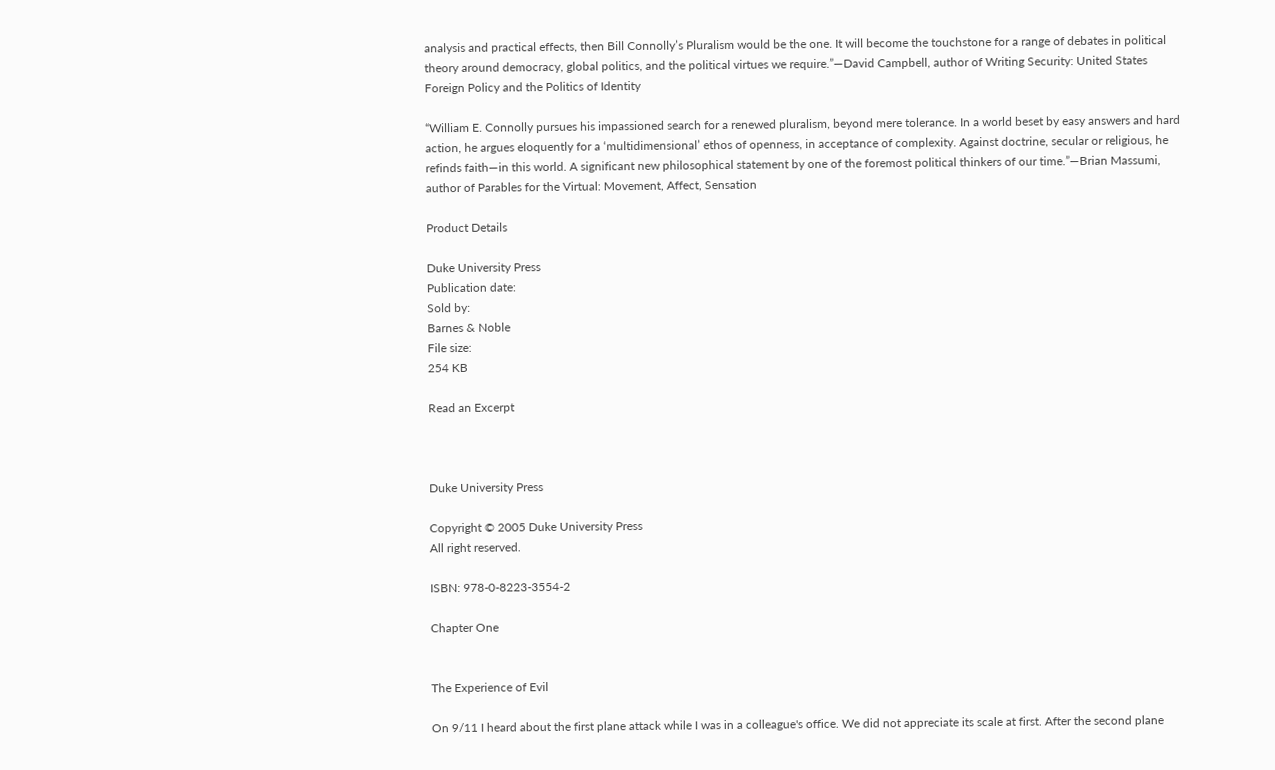analysis and practical effects, then Bill Connolly’s Pluralism would be the one. It will become the touchstone for a range of debates in political theory around democracy, global politics, and the political virtues we require.”—David Campbell, author of Writing Security: United States Foreign Policy and the Politics of Identity

“William E. Connolly pursues his impassioned search for a renewed pluralism, beyond mere tolerance. In a world beset by easy answers and hard action, he argues eloquently for a ‘multidimensional’ ethos of openness, in acceptance of complexity. Against doctrine, secular or religious, he refinds faith—in this world. A significant new philosophical statement by one of the foremost political thinkers of our time.”—Brian Massumi, author of Parables for the Virtual: Movement, Affect, Sensation

Product Details

Duke University Press
Publication date:
Sold by:
Barnes & Noble
File size:
254 KB

Read an Excerpt



Duke University Press

Copyright © 2005 Duke University Press
All right reserved.

ISBN: 978-0-8223-3554-2

Chapter One


The Experience of Evil

On 9/11 I heard about the first plane attack while I was in a colleague's office. We did not appreciate its scale at first. After the second plane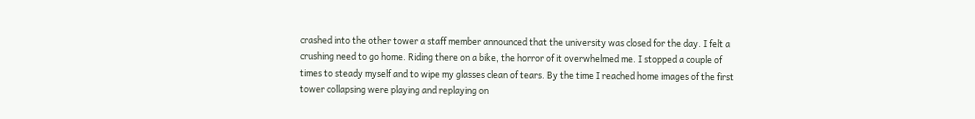crashed into the other tower a staff member announced that the university was closed for the day. I felt a crushing need to go home. Riding there on a bike, the horror of it overwhelmed me. I stopped a couple of times to steady myself and to wipe my glasses clean of tears. By the time I reached home images of the first tower collapsing were playing and replaying on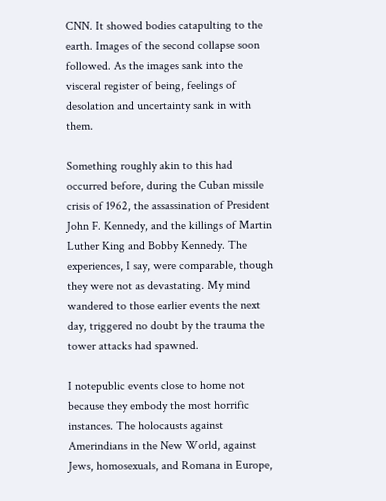CNN. It showed bodies catapulting to the earth. Images of the second collapse soon followed. As the images sank into the visceral register of being, feelings of desolation and uncertainty sank in with them.

Something roughly akin to this had occurred before, during the Cuban missile crisis of 1962, the assassination of President John F. Kennedy, and the killings of Martin Luther King and Bobby Kennedy. The experiences, I say, were comparable, though they were not as devastating. My mind wandered to those earlier events the next day, triggered no doubt by the trauma the tower attacks had spawned.

I notepublic events close to home not because they embody the most horrific instances. The holocausts against Amerindians in the New World, against Jews, homosexuals, and Romana in Europe,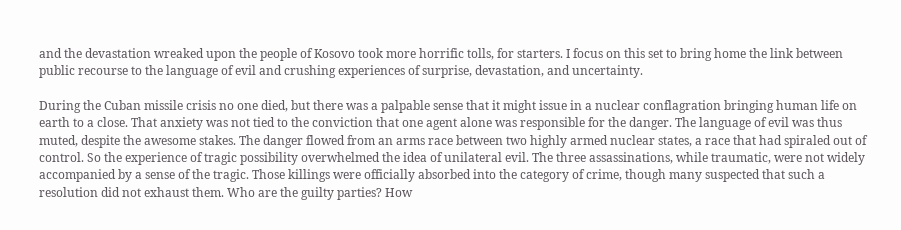and the devastation wreaked upon the people of Kosovo took more horrific tolls, for starters. I focus on this set to bring home the link between public recourse to the language of evil and crushing experiences of surprise, devastation, and uncertainty.

During the Cuban missile crisis no one died, but there was a palpable sense that it might issue in a nuclear conflagration bringing human life on earth to a close. That anxiety was not tied to the conviction that one agent alone was responsible for the danger. The language of evil was thus muted, despite the awesome stakes. The danger flowed from an arms race between two highly armed nuclear states, a race that had spiraled out of control. So the experience of tragic possibility overwhelmed the idea of unilateral evil. The three assassinations, while traumatic, were not widely accompanied by a sense of the tragic. Those killings were officially absorbed into the category of crime, though many suspected that such a resolution did not exhaust them. Who are the guilty parties? How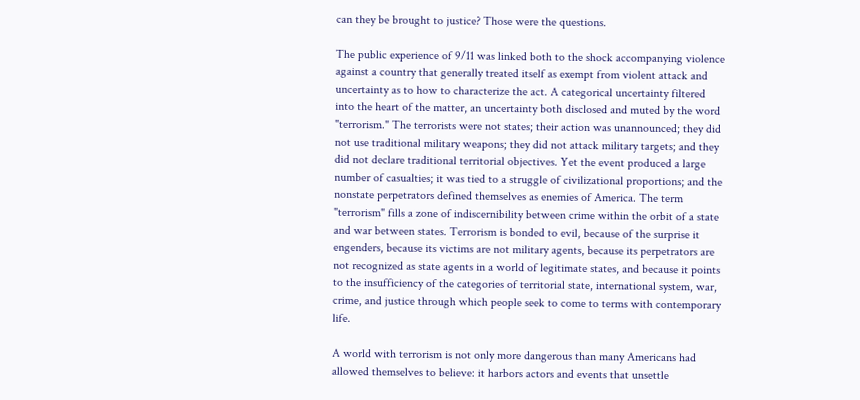can they be brought to justice? Those were the questions.

The public experience of 9/11 was linked both to the shock accompanying violence against a country that generally treated itself as exempt from violent attack and uncertainty as to how to characterize the act. A categorical uncertainty filtered into the heart of the matter, an uncertainty both disclosed and muted by the word "terrorism." The terrorists were not states; their action was unannounced; they did not use traditional military weapons; they did not attack military targets; and they did not declare traditional territorial objectives. Yet the event produced a large number of casualties; it was tied to a struggle of civilizational proportions; and the nonstate perpetrators defined themselves as enemies of America. The term "terrorism" fills a zone of indiscernibility between crime within the orbit of a state and war between states. Terrorism is bonded to evil, because of the surprise it engenders, because its victims are not military agents, because its perpetrators are not recognized as state agents in a world of legitimate states, and because it points to the insufficiency of the categories of territorial state, international system, war, crime, and justice through which people seek to come to terms with contemporary life.

A world with terrorism is not only more dangerous than many Americans had allowed themselves to believe: it harbors actors and events that unsettle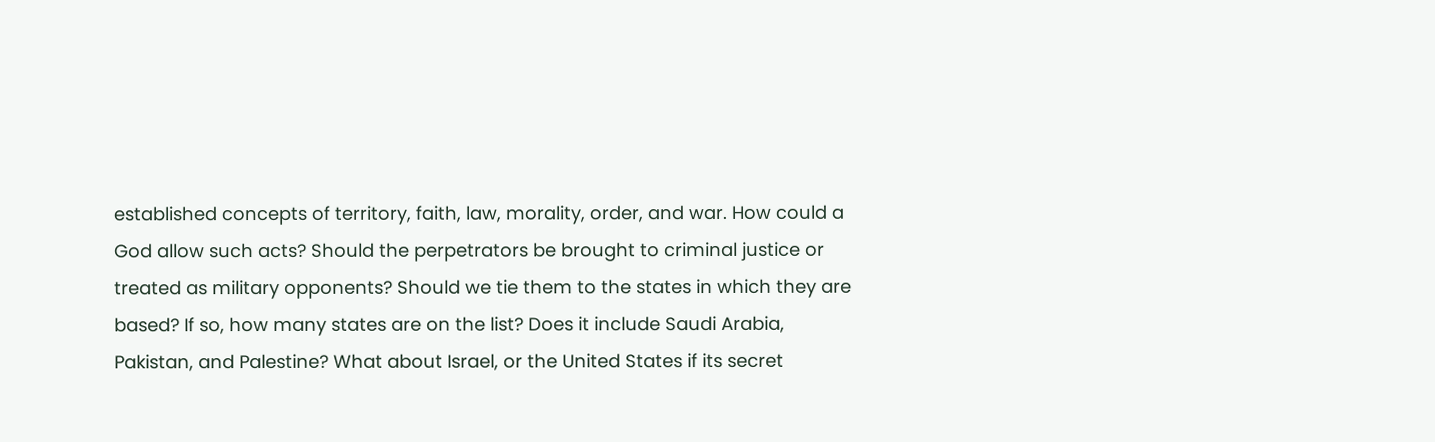established concepts of territory, faith, law, morality, order, and war. How could a God allow such acts? Should the perpetrators be brought to criminal justice or treated as military opponents? Should we tie them to the states in which they are based? If so, how many states are on the list? Does it include Saudi Arabia, Pakistan, and Palestine? What about Israel, or the United States if its secret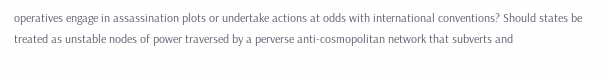operatives engage in assassination plots or undertake actions at odds with international conventions? Should states be treated as unstable nodes of power traversed by a perverse anti-cosmopolitan network that subverts and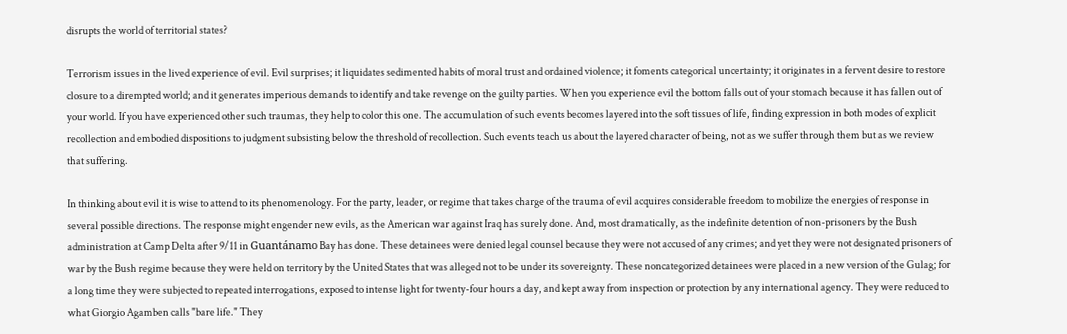disrupts the world of territorial states?

Terrorism issues in the lived experience of evil. Evil surprises; it liquidates sedimented habits of moral trust and ordained violence; it foments categorical uncertainty; it originates in a fervent desire to restore closure to a dirempted world; and it generates imperious demands to identify and take revenge on the guilty parties. When you experience evil the bottom falls out of your stomach because it has fallen out of your world. If you have experienced other such traumas, they help to color this one. The accumulation of such events becomes layered into the soft tissues of life, finding expression in both modes of explicit recollection and embodied dispositions to judgment subsisting below the threshold of recollection. Such events teach us about the layered character of being, not as we suffer through them but as we review that suffering.

In thinking about evil it is wise to attend to its phenomenology. For the party, leader, or regime that takes charge of the trauma of evil acquires considerable freedom to mobilize the energies of response in several possible directions. The response might engender new evils, as the American war against Iraq has surely done. And, most dramatically, as the indefinite detention of non-prisoners by the Bush administration at Camp Delta after 9/11 in Guantánamo Bay has done. These detainees were denied legal counsel because they were not accused of any crimes; and yet they were not designated prisoners of war by the Bush regime because they were held on territory by the United States that was alleged not to be under its sovereignty. These noncategorized detainees were placed in a new version of the Gulag; for a long time they were subjected to repeated interrogations, exposed to intense light for twenty-four hours a day, and kept away from inspection or protection by any international agency. They were reduced to what Giorgio Agamben calls "bare life." They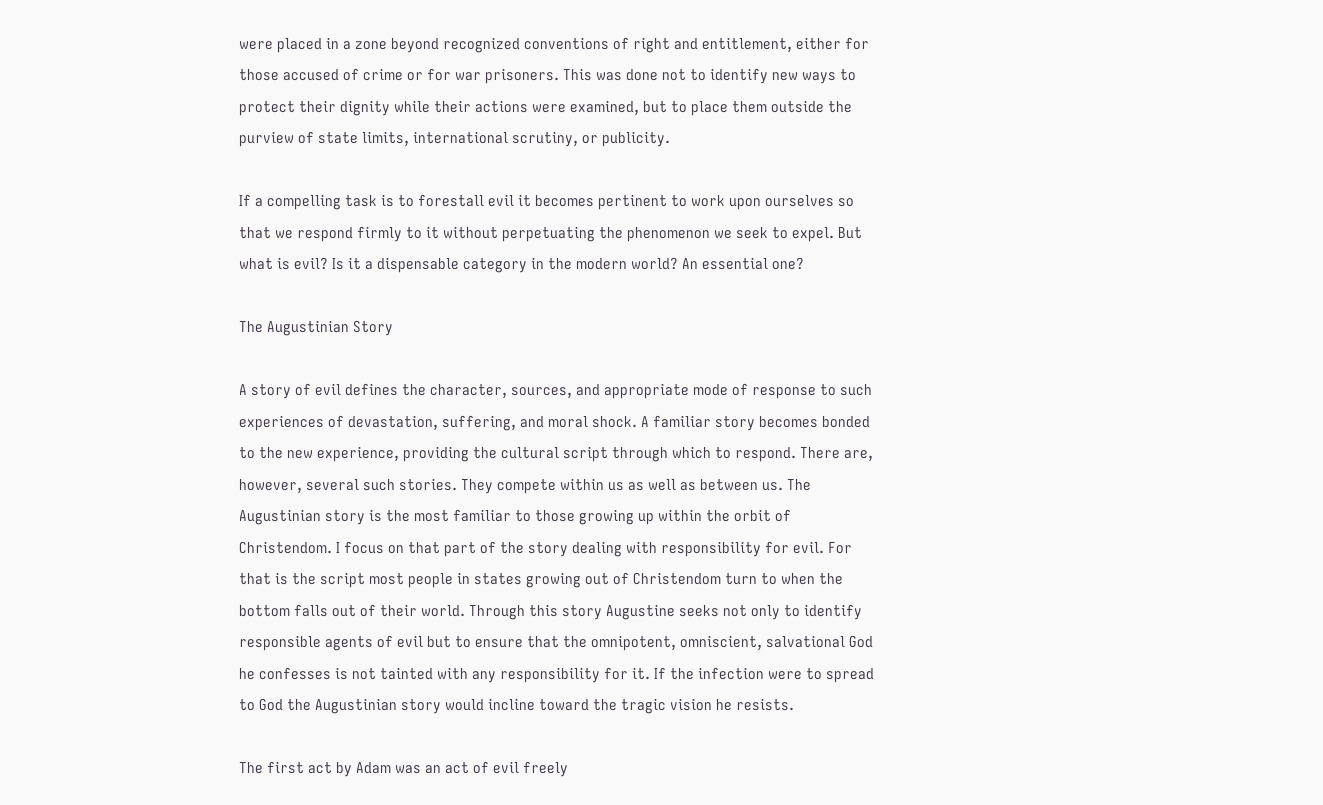were placed in a zone beyond recognized conventions of right and entitlement, either for those accused of crime or for war prisoners. This was done not to identify new ways to protect their dignity while their actions were examined, but to place them outside the purview of state limits, international scrutiny, or publicity.

If a compelling task is to forestall evil it becomes pertinent to work upon ourselves so that we respond firmly to it without perpetuating the phenomenon we seek to expel. But what is evil? Is it a dispensable category in the modern world? An essential one?

The Augustinian Story

A story of evil defines the character, sources, and appropriate mode of response to such experiences of devastation, suffering, and moral shock. A familiar story becomes bonded to the new experience, providing the cultural script through which to respond. There are, however, several such stories. They compete within us as well as between us. The Augustinian story is the most familiar to those growing up within the orbit of Christendom. I focus on that part of the story dealing with responsibility for evil. For that is the script most people in states growing out of Christendom turn to when the bottom falls out of their world. Through this story Augustine seeks not only to identify responsible agents of evil but to ensure that the omnipotent, omniscient, salvational God he confesses is not tainted with any responsibility for it. If the infection were to spread to God the Augustinian story would incline toward the tragic vision he resists.

The first act by Adam was an act of evil freely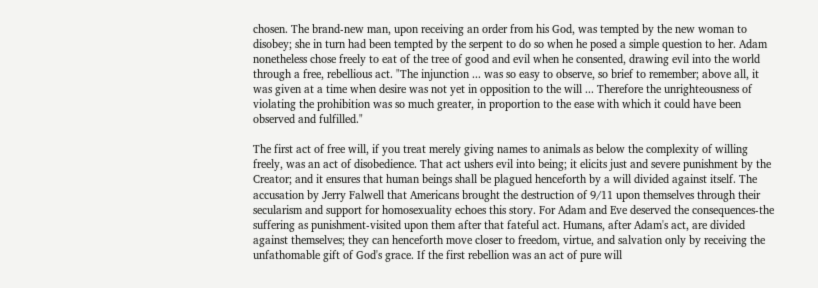chosen. The brand-new man, upon receiving an order from his God, was tempted by the new woman to disobey; she in turn had been tempted by the serpent to do so when he posed a simple question to her. Adam nonetheless chose freely to eat of the tree of good and evil when he consented, drawing evil into the world through a free, rebellious act. "The injunction ... was so easy to observe, so brief to remember; above all, it was given at a time when desire was not yet in opposition to the will ... Therefore the unrighteousness of violating the prohibition was so much greater, in proportion to the ease with which it could have been observed and fulfilled."

The first act of free will, if you treat merely giving names to animals as below the complexity of willing freely, was an act of disobedience. That act ushers evil into being; it elicits just and severe punishment by the Creator; and it ensures that human beings shall be plagued henceforth by a will divided against itself. The accusation by Jerry Falwell that Americans brought the destruction of 9/11 upon themselves through their secularism and support for homosexuality echoes this story. For Adam and Eve deserved the consequences-the suffering as punishment-visited upon them after that fateful act. Humans, after Adam's act, are divided against themselves; they can henceforth move closer to freedom, virtue, and salvation only by receiving the unfathomable gift of God's grace. If the first rebellion was an act of pure will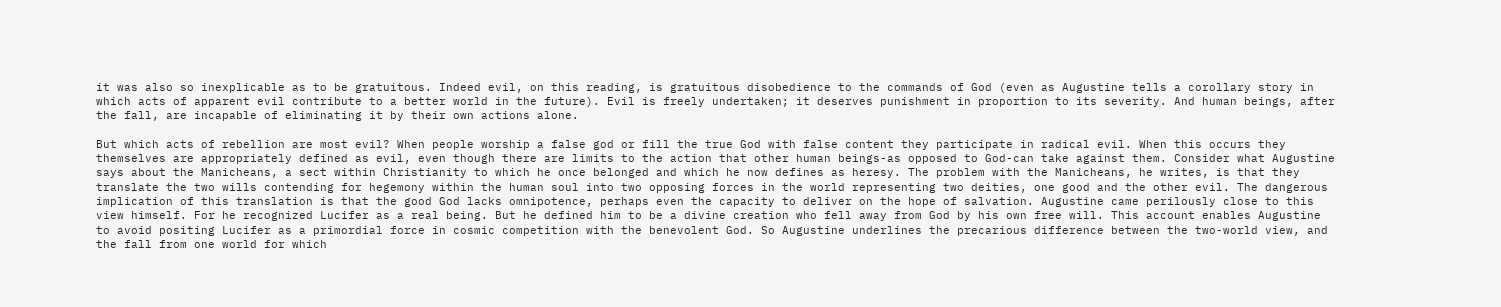it was also so inexplicable as to be gratuitous. Indeed evil, on this reading, is gratuitous disobedience to the commands of God (even as Augustine tells a corollary story in which acts of apparent evil contribute to a better world in the future). Evil is freely undertaken; it deserves punishment in proportion to its severity. And human beings, after the fall, are incapable of eliminating it by their own actions alone.

But which acts of rebellion are most evil? When people worship a false god or fill the true God with false content they participate in radical evil. When this occurs they themselves are appropriately defined as evil, even though there are limits to the action that other human beings-as opposed to God-can take against them. Consider what Augustine says about the Manicheans, a sect within Christianity to which he once belonged and which he now defines as heresy. The problem with the Manicheans, he writes, is that they translate the two wills contending for hegemony within the human soul into two opposing forces in the world representing two deities, one good and the other evil. The dangerous implication of this translation is that the good God lacks omnipotence, perhaps even the capacity to deliver on the hope of salvation. Augustine came perilously close to this view himself. For he recognized Lucifer as a real being. But he defined him to be a divine creation who fell away from God by his own free will. This account enables Augustine to avoid positing Lucifer as a primordial force in cosmic competition with the benevolent God. So Augustine underlines the precarious difference between the two-world view, and the fall from one world for which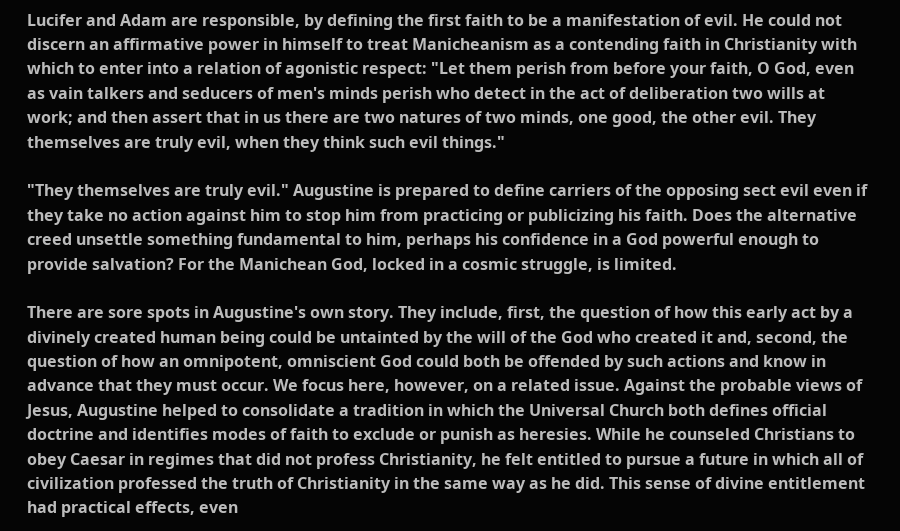Lucifer and Adam are responsible, by defining the first faith to be a manifestation of evil. He could not discern an affirmative power in himself to treat Manicheanism as a contending faith in Christianity with which to enter into a relation of agonistic respect: "Let them perish from before your faith, O God, even as vain talkers and seducers of men's minds perish who detect in the act of deliberation two wills at work; and then assert that in us there are two natures of two minds, one good, the other evil. They themselves are truly evil, when they think such evil things."

"They themselves are truly evil." Augustine is prepared to define carriers of the opposing sect evil even if they take no action against him to stop him from practicing or publicizing his faith. Does the alternative creed unsettle something fundamental to him, perhaps his confidence in a God powerful enough to provide salvation? For the Manichean God, locked in a cosmic struggle, is limited.

There are sore spots in Augustine's own story. They include, first, the question of how this early act by a divinely created human being could be untainted by the will of the God who created it and, second, the question of how an omnipotent, omniscient God could both be offended by such actions and know in advance that they must occur. We focus here, however, on a related issue. Against the probable views of Jesus, Augustine helped to consolidate a tradition in which the Universal Church both defines official doctrine and identifies modes of faith to exclude or punish as heresies. While he counseled Christians to obey Caesar in regimes that did not profess Christianity, he felt entitled to pursue a future in which all of civilization professed the truth of Christianity in the same way as he did. This sense of divine entitlement had practical effects, even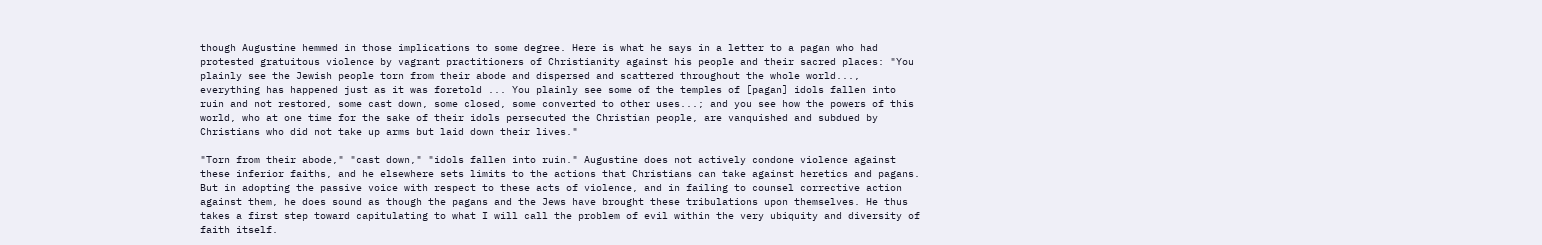though Augustine hemmed in those implications to some degree. Here is what he says in a letter to a pagan who had protested gratuitous violence by vagrant practitioners of Christianity against his people and their sacred places: "You plainly see the Jewish people torn from their abode and dispersed and scattered throughout the whole world..., everything has happened just as it was foretold ... You plainly see some of the temples of [pagan] idols fallen into ruin and not restored, some cast down, some closed, some converted to other uses...; and you see how the powers of this world, who at one time for the sake of their idols persecuted the Christian people, are vanquished and subdued by Christians who did not take up arms but laid down their lives."

"Torn from their abode," "cast down," "idols fallen into ruin." Augustine does not actively condone violence against these inferior faiths, and he elsewhere sets limits to the actions that Christians can take against heretics and pagans. But in adopting the passive voice with respect to these acts of violence, and in failing to counsel corrective action against them, he does sound as though the pagans and the Jews have brought these tribulations upon themselves. He thus takes a first step toward capitulating to what I will call the problem of evil within the very ubiquity and diversity of faith itself.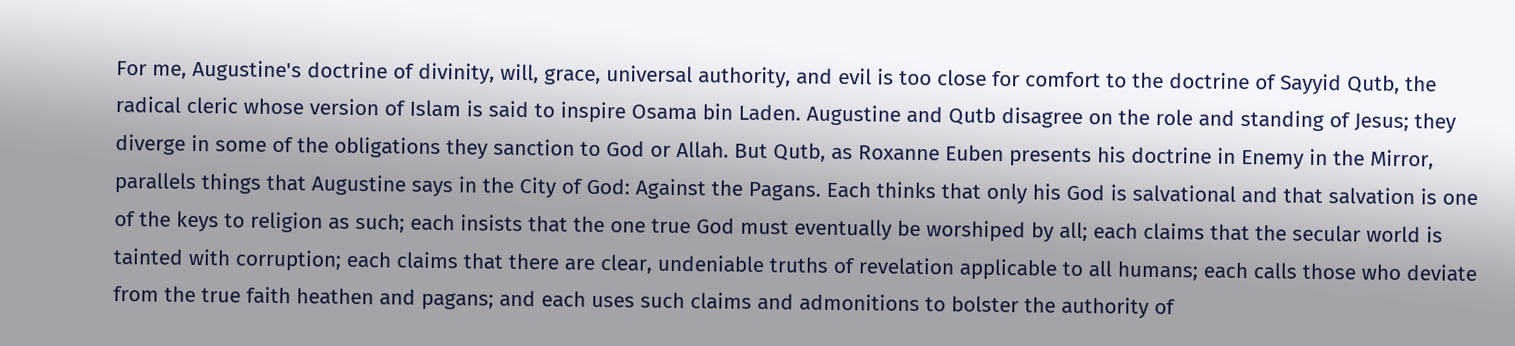For me, Augustine's doctrine of divinity, will, grace, universal authority, and evil is too close for comfort to the doctrine of Sayyid Qutb, the radical cleric whose version of Islam is said to inspire Osama bin Laden. Augustine and Qutb disagree on the role and standing of Jesus; they diverge in some of the obligations they sanction to God or Allah. But Qutb, as Roxanne Euben presents his doctrine in Enemy in the Mirror, parallels things that Augustine says in the City of God: Against the Pagans. Each thinks that only his God is salvational and that salvation is one of the keys to religion as such; each insists that the one true God must eventually be worshiped by all; each claims that the secular world is tainted with corruption; each claims that there are clear, undeniable truths of revelation applicable to all humans; each calls those who deviate from the true faith heathen and pagans; and each uses such claims and admonitions to bolster the authority of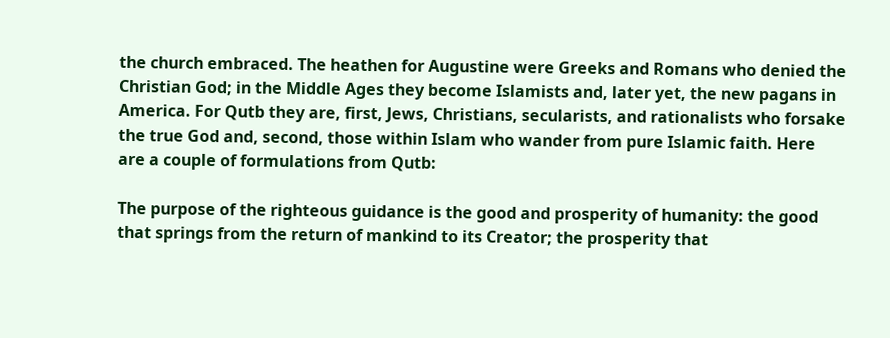the church embraced. The heathen for Augustine were Greeks and Romans who denied the Christian God; in the Middle Ages they become Islamists and, later yet, the new pagans in America. For Qutb they are, first, Jews, Christians, secularists, and rationalists who forsake the true God and, second, those within Islam who wander from pure Islamic faith. Here are a couple of formulations from Qutb:

The purpose of the righteous guidance is the good and prosperity of humanity: the good that springs from the return of mankind to its Creator; the prosperity that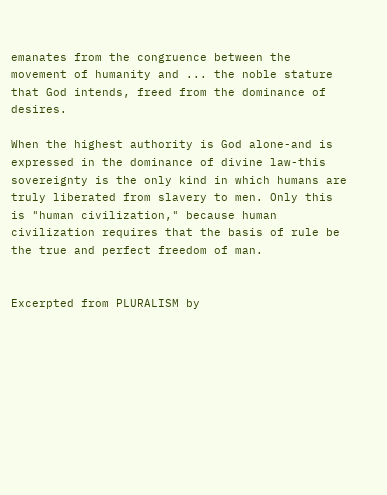emanates from the congruence between the movement of humanity and ... the noble stature that God intends, freed from the dominance of desires.

When the highest authority is God alone-and is expressed in the dominance of divine law-this sovereignty is the only kind in which humans are truly liberated from slavery to men. Only this is "human civilization," because human civilization requires that the basis of rule be the true and perfect freedom of man.


Excerpted from PLURALISM by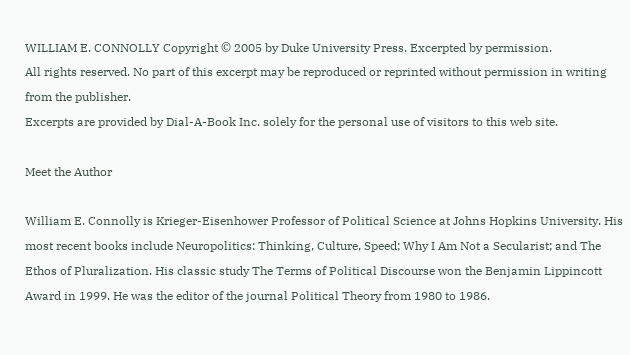WILLIAM E. CONNOLLY Copyright © 2005 by Duke University Press. Excerpted by permission.
All rights reserved. No part of this excerpt may be reproduced or reprinted without permission in writing from the publisher.
Excerpts are provided by Dial-A-Book Inc. solely for the personal use of visitors to this web site.

Meet the Author

William E. Connolly is Krieger-Eisenhower Professor of Political Science at Johns Hopkins University. His most recent books include Neuropolitics: Thinking, Culture, Speed; Why I Am Not a Secularist; and The Ethos of Pluralization. His classic study The Terms of Political Discourse won the Benjamin Lippincott Award in 1999. He was the editor of the journal Political Theory from 1980 to 1986.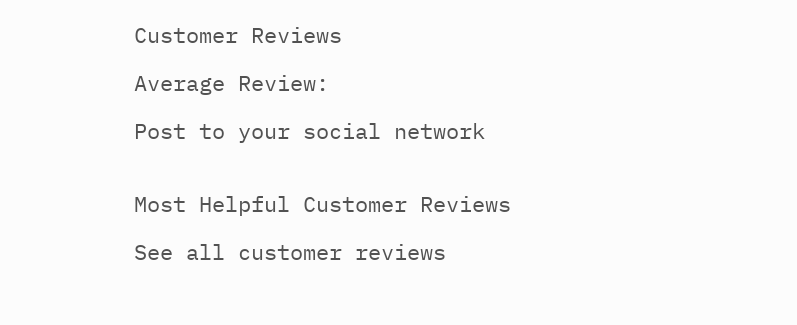Customer Reviews

Average Review:

Post to your social network


Most Helpful Customer Reviews

See all customer reviews